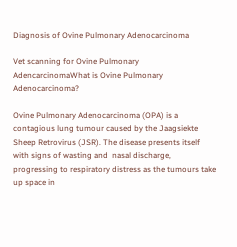Diagnosis of Ovine Pulmonary Adenocarcinoma

Vet scanning for Ovine Pulmonary AdencarcinomaWhat is Ovine Pulmonary Adenocarcinoma?

Ovine Pulmonary Adenocarcinoma (OPA) is a contagious lung tumour caused by the Jaagsiekte Sheep Retrovirus (JSR). The disease presents itself with signs of wasting and  nasal discharge, progressing to respiratory distress as the tumours take up space in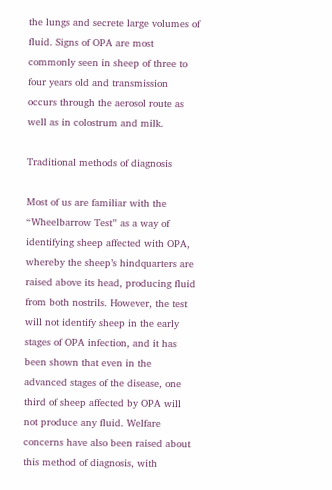the lungs and secrete large volumes of fluid. Signs of OPA are most commonly seen in sheep of three to four years old and transmission occurs through the aerosol route as well as in colostrum and milk.

Traditional methods of diagnosis

Most of us are familiar with the “Wheelbarrow Test” as a way of identifying sheep affected with OPA, whereby the sheep’s hindquarters are raised above its head, producing fluid from both nostrils. However, the test will not identify sheep in the early stages of OPA infection, and it has been shown that even in the advanced stages of the disease, one third of sheep affected by OPA will not produce any fluid. Welfare concerns have also been raised about this method of diagnosis, with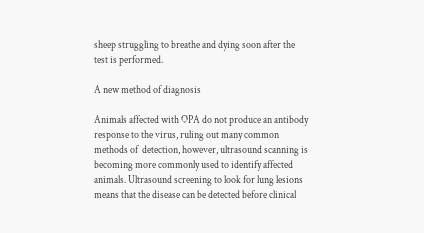sheep struggling to breathe and dying soon after the test is performed.

A new method of diagnosis

Animals affected with OPA do not produce an antibody response to the virus, ruling out many common methods of  detection, however, ultrasound scanning is becoming more commonly used to identify affected animals. Ultrasound screening to look for lung lesions means that the disease can be detected before clinical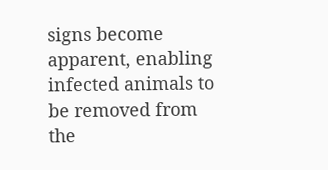signs become apparent, enabling infected animals to be removed from the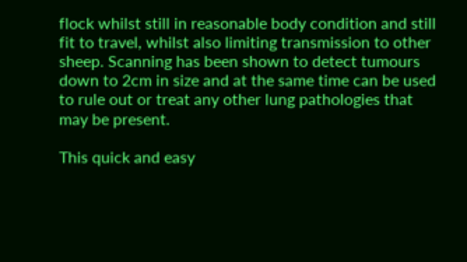flock whilst still in reasonable body condition and still fit to travel, whilst also limiting transmission to other sheep. Scanning has been shown to detect tumours down to 2cm in size and at the same time can be used to rule out or treat any other lung pathologies that may be present.

This quick and easy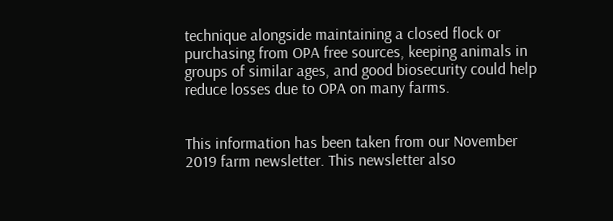technique alongside maintaining a closed flock or purchasing from OPA free sources, keeping animals in groups of similar ages, and good biosecurity could help reduce losses due to OPA on many farms.


This information has been taken from our November 2019 farm newsletter. This newsletter also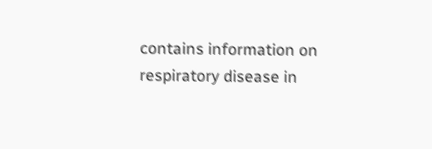contains information on respiratory disease in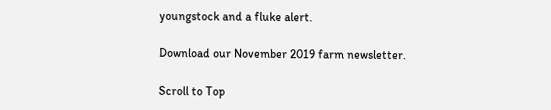youngstock and a fluke alert.

Download our November 2019 farm newsletter.

Scroll to Top